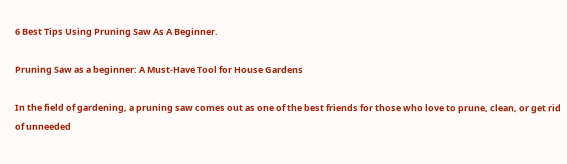6 Best Tips Using Pruning Saw As A Beginner.

Pruning Saw as a beginner: A Must-Have Tool for House Gardens

In the field of gardening, a pruning saw comes out as one of the best friends for those who love to prune, clean, or get rid of unneeded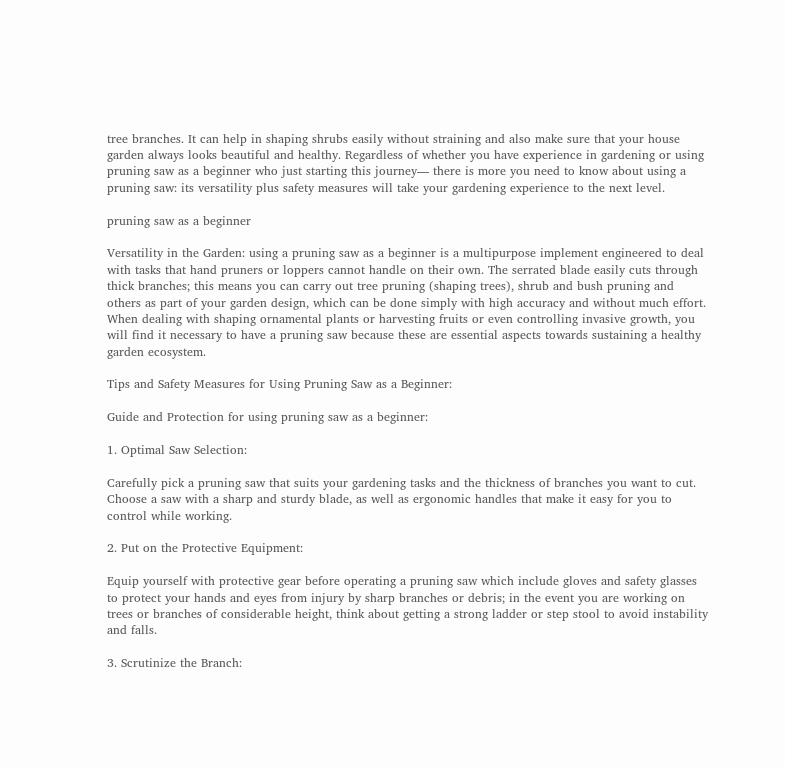tree branches. It can help in shaping shrubs easily without straining and also make sure that your house garden always looks beautiful and healthy. Regardless of whether you have experience in gardening or using pruning saw as a beginner who just starting this journey— there is more you need to know about using a pruning saw: its versatility plus safety measures will take your gardening experience to the next level.

pruning saw as a beginner

Versatility in the Garden: using a pruning saw as a beginner is a multipurpose implement engineered to deal with tasks that hand pruners or loppers cannot handle on their own. The serrated blade easily cuts through thick branches; this means you can carry out tree pruning (shaping trees), shrub and bush pruning and others as part of your garden design, which can be done simply with high accuracy and without much effort. When dealing with shaping ornamental plants or harvesting fruits or even controlling invasive growth, you will find it necessary to have a pruning saw because these are essential aspects towards sustaining a healthy garden ecosystem.

Tips and Safety Measures for Using Pruning Saw as a Beginner:

Guide and Protection for using pruning saw as a beginner:

1. Optimal Saw Selection:

Carefully pick a pruning saw that suits your gardening tasks and the thickness of branches you want to cut. Choose a saw with a sharp and sturdy blade, as well as ergonomic handles that make it easy for you to control while working.

2. Put on the Protective Equipment:

Equip yourself with protective gear before operating a pruning saw which include gloves and safety glasses to protect your hands and eyes from injury by sharp branches or debris; in the event you are working on trees or branches of considerable height, think about getting a strong ladder or step stool to avoid instability and falls.

3. Scrutinize the Branch: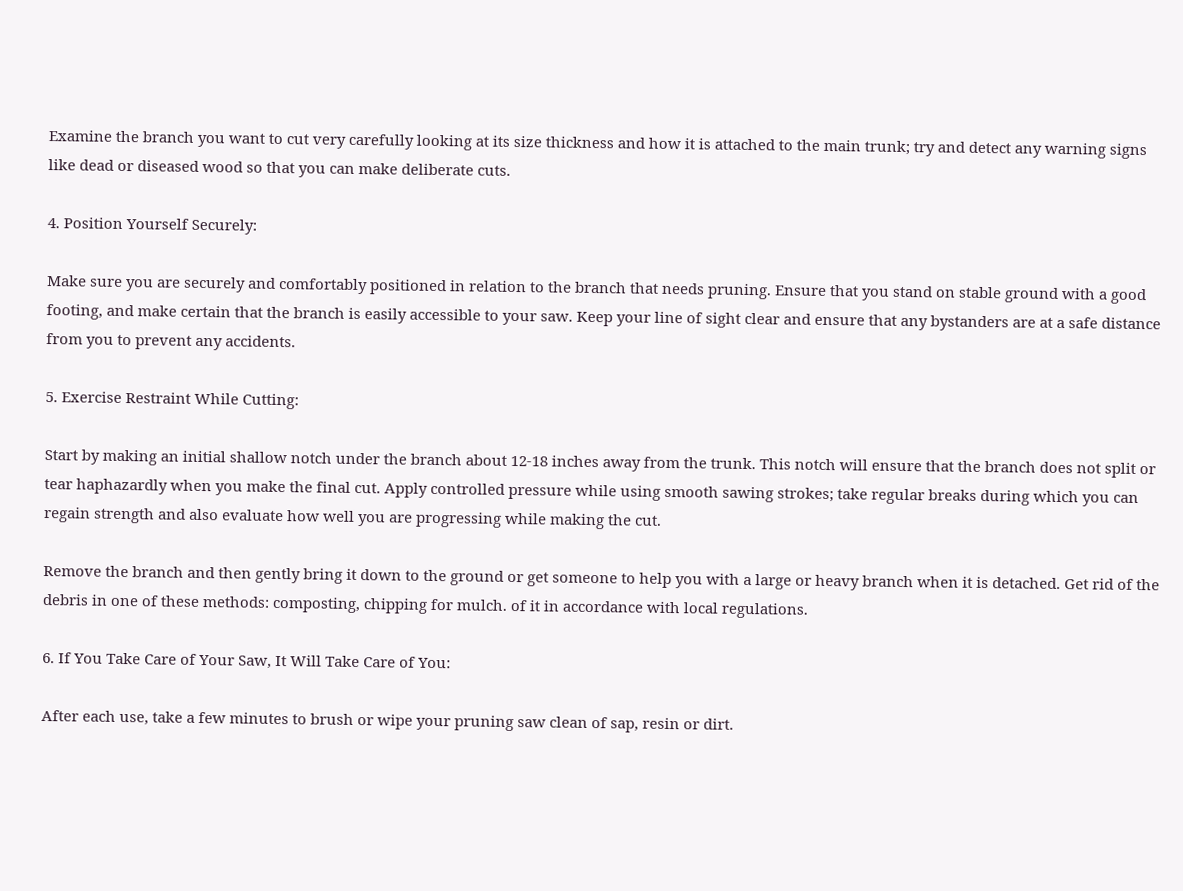Examine the branch you want to cut very carefully looking at its size thickness and how it is attached to the main trunk; try and detect any warning signs like dead or diseased wood so that you can make deliberate cuts.

4. Position Yourself Securely:

Make sure you are securely and comfortably positioned in relation to the branch that needs pruning. Ensure that you stand on stable ground with a good footing, and make certain that the branch is easily accessible to your saw. Keep your line of sight clear and ensure that any bystanders are at a safe distance from you to prevent any accidents.

5. Exercise Restraint While Cutting:

Start by making an initial shallow notch under the branch about 12-18 inches away from the trunk. This notch will ensure that the branch does not split or tear haphazardly when you make the final cut. Apply controlled pressure while using smooth sawing strokes; take regular breaks during which you can regain strength and also evaluate how well you are progressing while making the cut.

Remove the branch and then gently bring it down to the ground or get someone to help you with a large or heavy branch when it is detached. Get rid of the debris in one of these methods: composting, chipping for mulch. of it in accordance with local regulations.

6. If You Take Care of Your Saw, It Will Take Care of You:

After each use, take a few minutes to brush or wipe your pruning saw clean of sap, resin or dirt.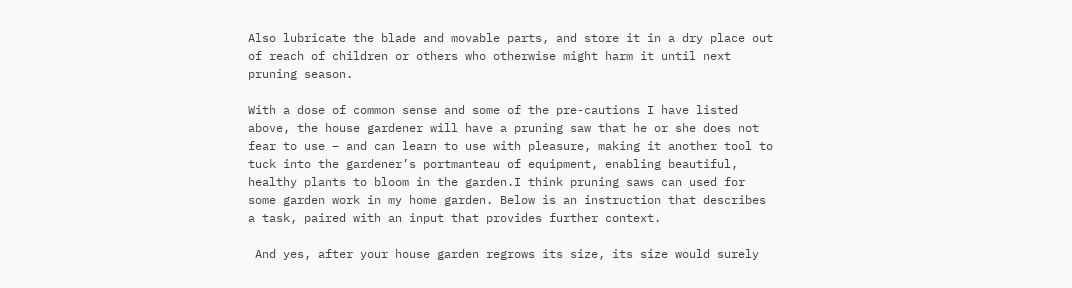Also lubricate the blade and movable parts, and store it in a dry place out of reach of children or others who otherwise might harm it until next pruning season.

With a dose of common sense and some of the pre-cautions I have listed above, the house gardener will have a pruning saw that he or she does not fear to use – and can learn to use with pleasure, making it another tool to tuck into the gardener’s portmanteau of equipment, enabling beautiful, healthy plants to bloom in the garden.I think pruning saws can used for some garden work in my home garden. Below is an instruction that describes a task, paired with an input that provides further context.

 And yes, after your house garden regrows its size, its size would surely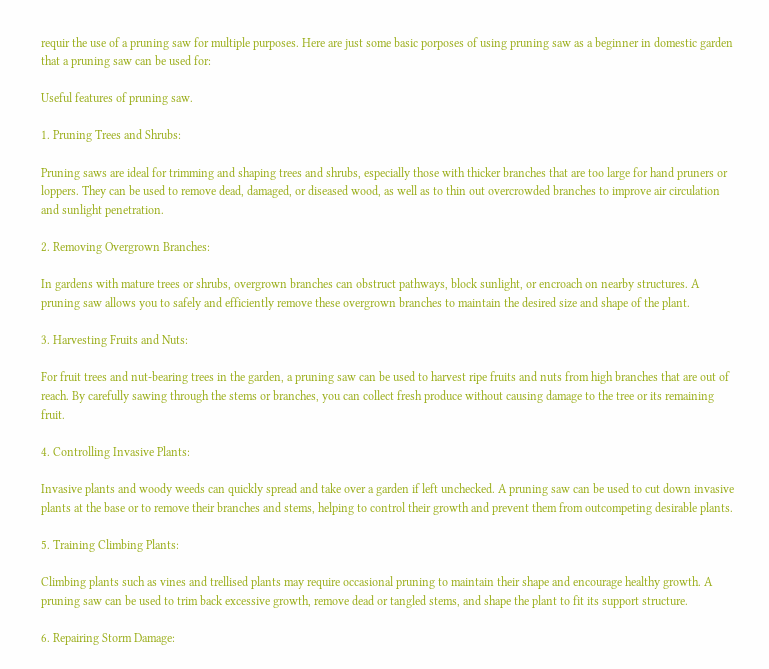requir the use of a pruning saw for multiple purposes. Here are just some basic porposes of using pruning saw as a beginner in domestic garden that a pruning saw can be used for:

Useful features of pruning saw.

1. Pruning Trees and Shrubs:

Pruning saws are ideal for trimming and shaping trees and shrubs, especially those with thicker branches that are too large for hand pruners or loppers. They can be used to remove dead, damaged, or diseased wood, as well as to thin out overcrowded branches to improve air circulation and sunlight penetration.

2. Removing Overgrown Branches:

In gardens with mature trees or shrubs, overgrown branches can obstruct pathways, block sunlight, or encroach on nearby structures. A pruning saw allows you to safely and efficiently remove these overgrown branches to maintain the desired size and shape of the plant.

3. Harvesting Fruits and Nuts:

For fruit trees and nut-bearing trees in the garden, a pruning saw can be used to harvest ripe fruits and nuts from high branches that are out of reach. By carefully sawing through the stems or branches, you can collect fresh produce without causing damage to the tree or its remaining fruit.

4. Controlling Invasive Plants:

Invasive plants and woody weeds can quickly spread and take over a garden if left unchecked. A pruning saw can be used to cut down invasive plants at the base or to remove their branches and stems, helping to control their growth and prevent them from outcompeting desirable plants.

5. Training Climbing Plants:

Climbing plants such as vines and trellised plants may require occasional pruning to maintain their shape and encourage healthy growth. A pruning saw can be used to trim back excessive growth, remove dead or tangled stems, and shape the plant to fit its support structure.

6. Repairing Storm Damage: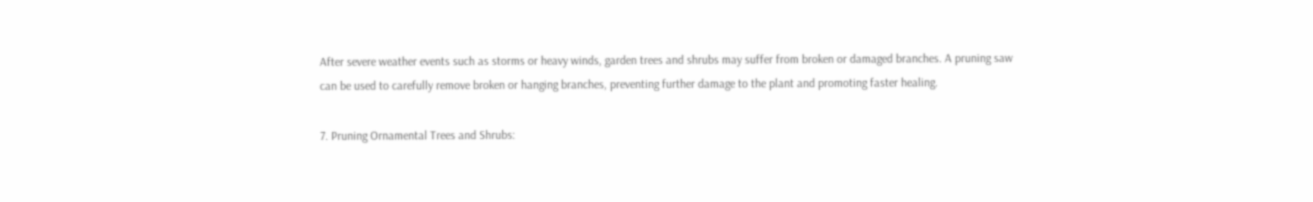After severe weather events such as storms or heavy winds, garden trees and shrubs may suffer from broken or damaged branches. A pruning saw can be used to carefully remove broken or hanging branches, preventing further damage to the plant and promoting faster healing.

7. Pruning Ornamental Trees and Shrubs: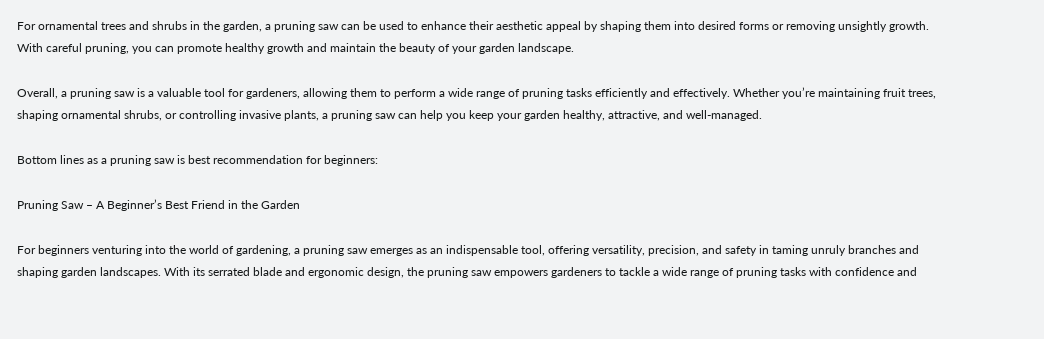For ornamental trees and shrubs in the garden, a pruning saw can be used to enhance their aesthetic appeal by shaping them into desired forms or removing unsightly growth. With careful pruning, you can promote healthy growth and maintain the beauty of your garden landscape.

Overall, a pruning saw is a valuable tool for gardeners, allowing them to perform a wide range of pruning tasks efficiently and effectively. Whether you’re maintaining fruit trees, shaping ornamental shrubs, or controlling invasive plants, a pruning saw can help you keep your garden healthy, attractive, and well-managed.

Bottom lines as a pruning saw is best recommendation for beginners:

Pruning Saw – A Beginner’s Best Friend in the Garden

For beginners venturing into the world of gardening, a pruning saw emerges as an indispensable tool, offering versatility, precision, and safety in taming unruly branches and shaping garden landscapes. With its serrated blade and ergonomic design, the pruning saw empowers gardeners to tackle a wide range of pruning tasks with confidence and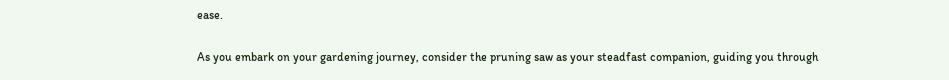ease.

As you embark on your gardening journey, consider the pruning saw as your steadfast companion, guiding you through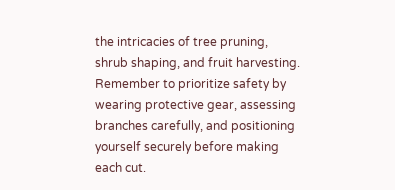the intricacies of tree pruning, shrub shaping, and fruit harvesting. Remember to prioritize safety by wearing protective gear, assessing branches carefully, and positioning yourself securely before making each cut.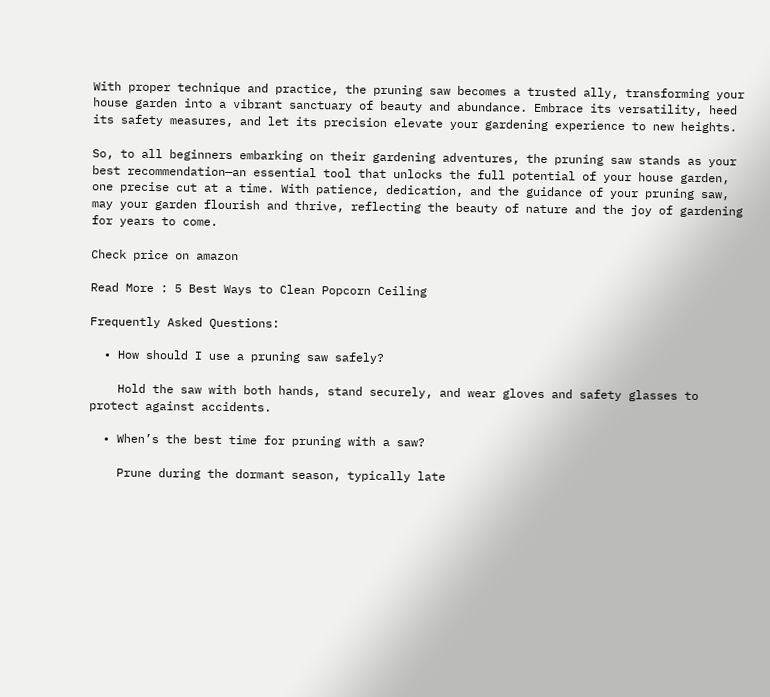With proper technique and practice, the pruning saw becomes a trusted ally, transforming your house garden into a vibrant sanctuary of beauty and abundance. Embrace its versatility, heed its safety measures, and let its precision elevate your gardening experience to new heights.

So, to all beginners embarking on their gardening adventures, the pruning saw stands as your best recommendation—an essential tool that unlocks the full potential of your house garden, one precise cut at a time. With patience, dedication, and the guidance of your pruning saw, may your garden flourish and thrive, reflecting the beauty of nature and the joy of gardening for years to come.

Check price on amazon

Read More : 5 Best Ways to Clean Popcorn Ceiling

Frequently Asked Questions:

  • How should I use a pruning saw safely?

    Hold the saw with both hands, stand securely, and wear gloves and safety glasses to protect against accidents.

  • When’s the best time for pruning with a saw?

    Prune during the dormant season, typically late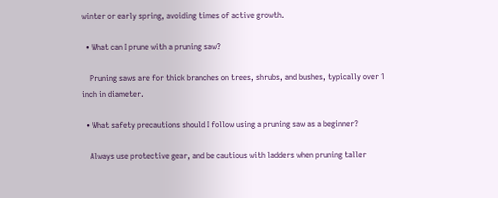winter or early spring, avoiding times of active growth.

  • What can I prune with a pruning saw?

    Pruning saws are for thick branches on trees, shrubs, and bushes, typically over 1 inch in diameter.

  • What safety precautions should I follow using a pruning saw as a beginner?

    Always use protective gear, and be cautious with ladders when pruning taller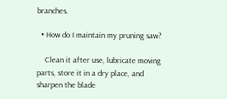branches.

  • How do I maintain my pruning saw?

    Clean it after use, lubricate moving parts, store it in a dry place, and sharpen the blade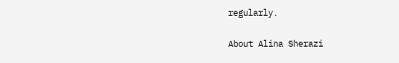regularly.

About Alina Sherazi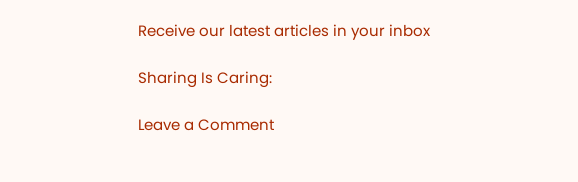Receive our latest articles in your inbox

Sharing Is Caring:

Leave a Comment